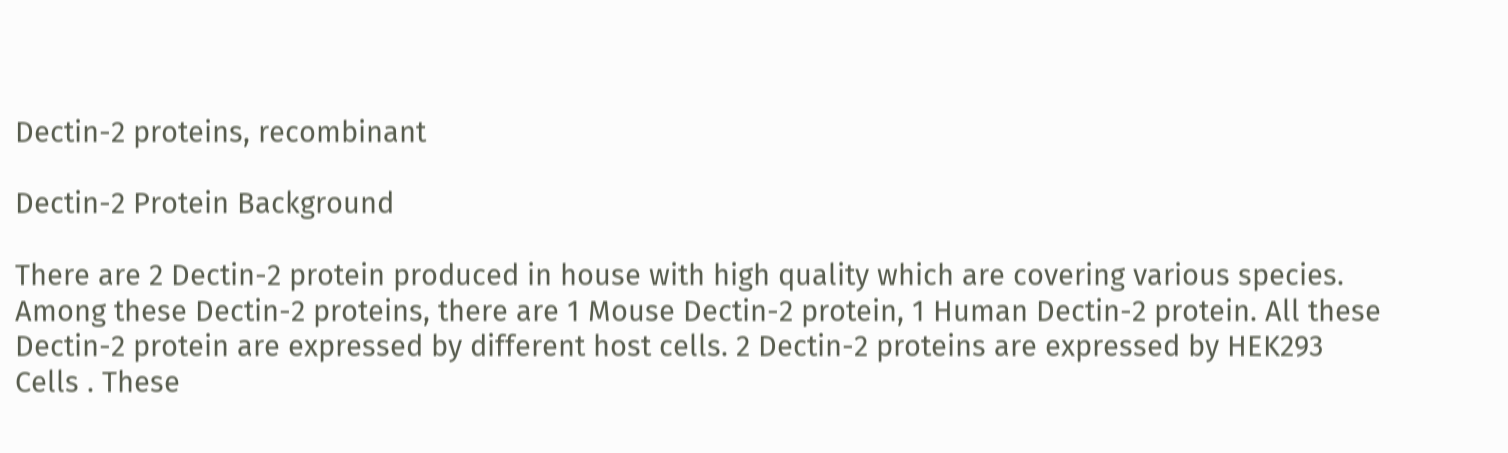Dectin-2 proteins, recombinant

Dectin-2 Protein Background

There are 2 Dectin-2 protein produced in house with high quality which are covering various species. Among these Dectin-2 proteins, there are 1 Mouse Dectin-2 protein, 1 Human Dectin-2 protein. All these Dectin-2 protein are expressed by different host cells. 2 Dectin-2 proteins are expressed by HEK293 Cells . These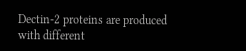Dectin-2 proteins are produced with different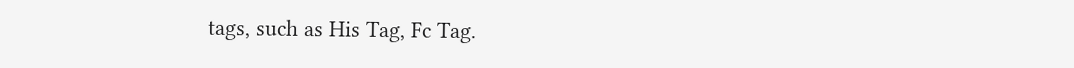tags, such as His Tag, Fc Tag.